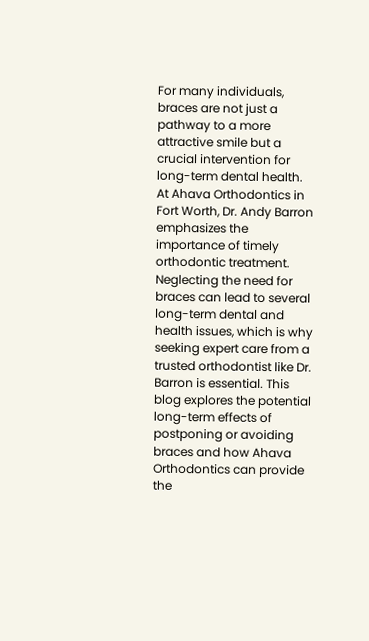For many individuals, braces are not just a pathway to a more attractive smile but a crucial intervention for long-term dental health. At Ahava Orthodontics in Fort Worth, Dr. Andy Barron emphasizes the importance of timely orthodontic treatment. Neglecting the need for braces can lead to several long-term dental and health issues, which is why seeking expert care from a trusted orthodontist like Dr. Barron is essential. This blog explores the potential long-term effects of postponing or avoiding braces and how Ahava Orthodontics can provide the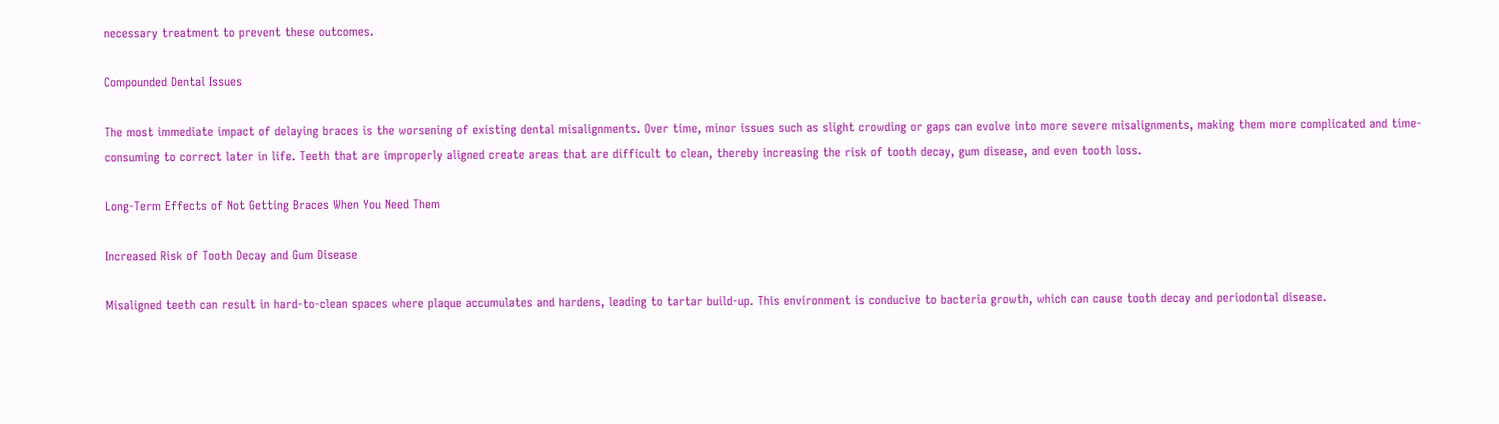necessary treatment to prevent these outcomes.

Compounded Dental Issues

The most immediate impact of delaying braces is the worsening of existing dental misalignments. Over time, minor issues such as slight crowding or gaps can evolve into more severe misalignments, making them more complicated and time-consuming to correct later in life. Teeth that are improperly aligned create areas that are difficult to clean, thereby increasing the risk of tooth decay, gum disease, and even tooth loss.

Long-Term Effects of Not Getting Braces When You Need Them

Increased Risk of Tooth Decay and Gum Disease

Misaligned teeth can result in hard-to-clean spaces where plaque accumulates and hardens, leading to tartar build-up. This environment is conducive to bacteria growth, which can cause tooth decay and periodontal disease.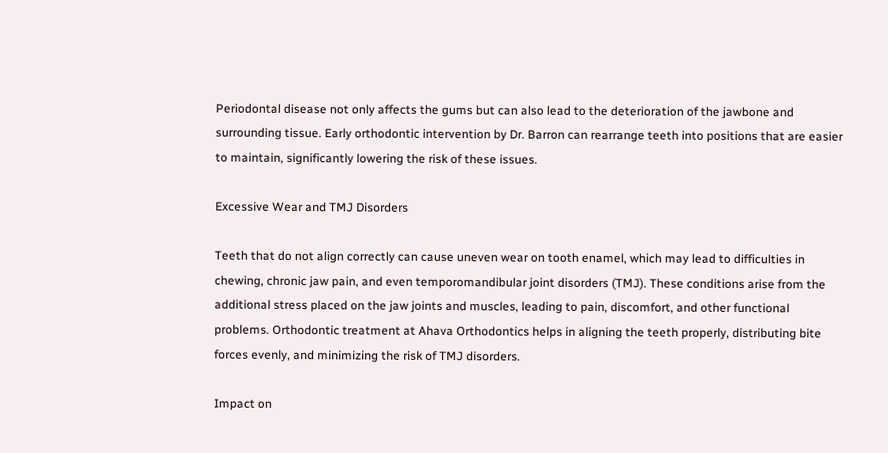Periodontal disease not only affects the gums but can also lead to the deterioration of the jawbone and surrounding tissue. Early orthodontic intervention by Dr. Barron can rearrange teeth into positions that are easier to maintain, significantly lowering the risk of these issues.

Excessive Wear and TMJ Disorders

Teeth that do not align correctly can cause uneven wear on tooth enamel, which may lead to difficulties in chewing, chronic jaw pain, and even temporomandibular joint disorders (TMJ). These conditions arise from the additional stress placed on the jaw joints and muscles, leading to pain, discomfort, and other functional problems. Orthodontic treatment at Ahava Orthodontics helps in aligning the teeth properly, distributing bite forces evenly, and minimizing the risk of TMJ disorders.

Impact on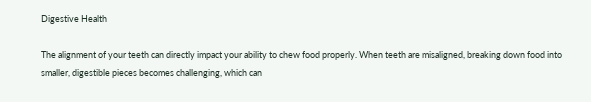Digestive Health

The alignment of your teeth can directly impact your ability to chew food properly. When teeth are misaligned, breaking down food into smaller, digestible pieces becomes challenging, which can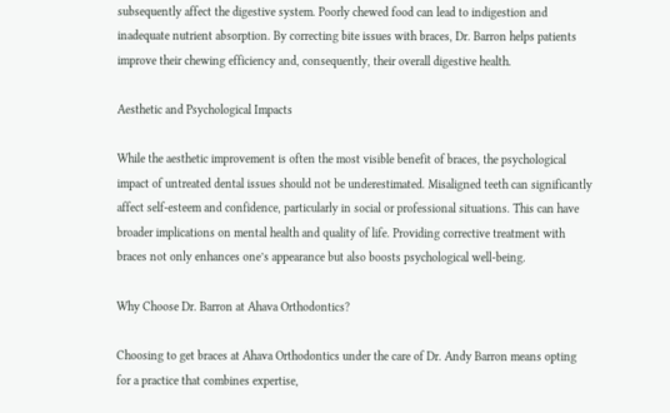subsequently affect the digestive system. Poorly chewed food can lead to indigestion and inadequate nutrient absorption. By correcting bite issues with braces, Dr. Barron helps patients improve their chewing efficiency and, consequently, their overall digestive health.

Aesthetic and Psychological Impacts

While the aesthetic improvement is often the most visible benefit of braces, the psychological impact of untreated dental issues should not be underestimated. Misaligned teeth can significantly affect self-esteem and confidence, particularly in social or professional situations. This can have broader implications on mental health and quality of life. Providing corrective treatment with braces not only enhances one’s appearance but also boosts psychological well-being.

Why Choose Dr. Barron at Ahava Orthodontics?

Choosing to get braces at Ahava Orthodontics under the care of Dr. Andy Barron means opting for a practice that combines expertise,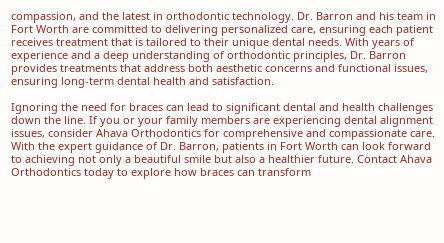compassion, and the latest in orthodontic technology. Dr. Barron and his team in Fort Worth are committed to delivering personalized care, ensuring each patient receives treatment that is tailored to their unique dental needs. With years of experience and a deep understanding of orthodontic principles, Dr. Barron provides treatments that address both aesthetic concerns and functional issues, ensuring long-term dental health and satisfaction.

Ignoring the need for braces can lead to significant dental and health challenges down the line. If you or your family members are experiencing dental alignment issues, consider Ahava Orthodontics for comprehensive and compassionate care. With the expert guidance of Dr. Barron, patients in Fort Worth can look forward to achieving not only a beautiful smile but also a healthier future. Contact Ahava Orthodontics today to explore how braces can transform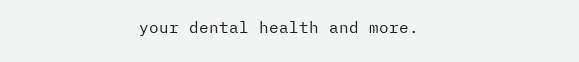your dental health and more.